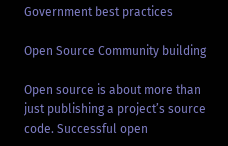Government best practices

Open Source Community building

Open source is about more than just publishing a project’s source code. Successful open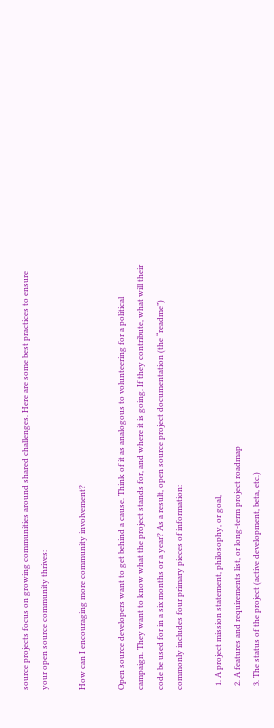source projects focus on growing communities around shared challenges. Here are some best practices to ensure your open source community thrives:

How can I encouraging more community involvement?

Open source developers want to get behind a cause. Think of it as analogous to volunteering for a political campaign. They want to know what the project stands for, and where it is going. If they contribute, what will their code be used for in a six months or a year? As a result, open source project documentation (the “readme”) commonly includes four primary pieces of information:

  1. A project mission statement, philosophy, or goal,
  2. A features and requirements list, or long-term project roadmap
  3. The status of the project (active development, beta, etc.)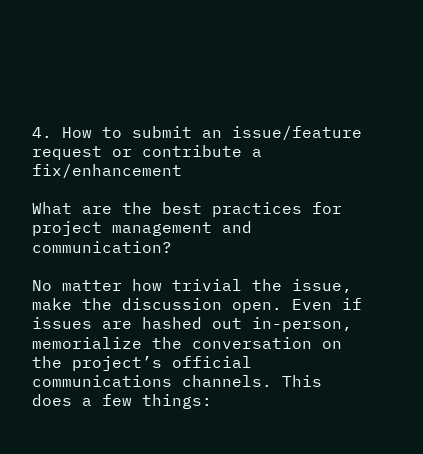4. How to submit an issue/feature request or contribute a fix/enhancement

What are the best practices for project management and communication?

No matter how trivial the issue, make the discussion open. Even if issues are hashed out in-person, memorialize the conversation on the project’s official communications channels. This does a few things: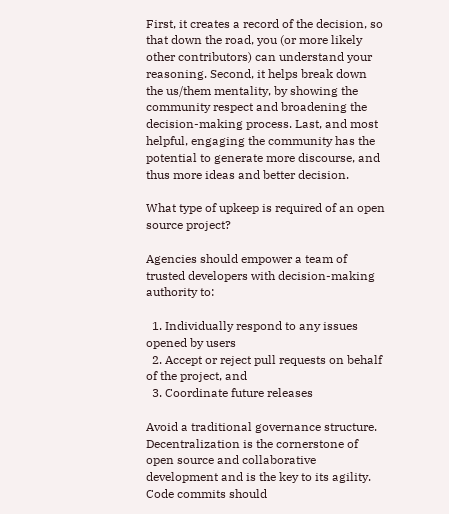First, it creates a record of the decision, so that down the road, you (or more likely other contributors) can understand your reasoning. Second, it helps break down the us/them mentality, by showing the community respect and broadening the decision-making process. Last, and most helpful, engaging the community has the potential to generate more discourse, and thus more ideas and better decision.

What type of upkeep is required of an open source project?

Agencies should empower a team of trusted developers with decision-making authority to:

  1. Individually respond to any issues opened by users
  2. Accept or reject pull requests on behalf of the project, and
  3. Coordinate future releases

Avoid a traditional governance structure. Decentralization is the cornerstone of open source and collaborative development and is the key to its agility. Code commits should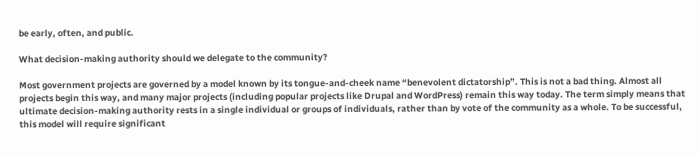be early, often, and public.

What decision-making authority should we delegate to the community?

Most government projects are governed by a model known by its tongue-and-cheek name “benevolent dictatorship”. This is not a bad thing. Almost all projects begin this way, and many major projects (including popular projects like Drupal and WordPress) remain this way today. The term simply means that ultimate decision-making authority rests in a single individual or groups of individuals, rather than by vote of the community as a whole. To be successful, this model will require significant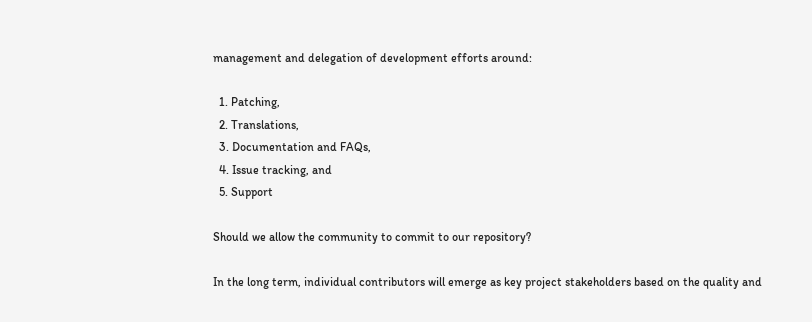management and delegation of development efforts around:

  1. Patching,
  2. Translations,
  3. Documentation and FAQs,
  4. Issue tracking, and
  5. Support

Should we allow the community to commit to our repository?

In the long term, individual contributors will emerge as key project stakeholders based on the quality and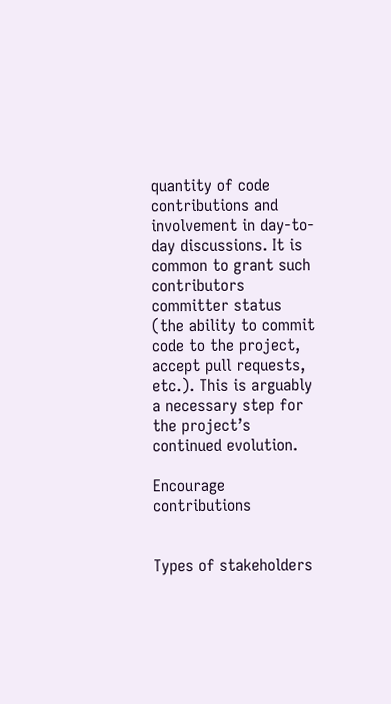quantity of code contributions and involvement in day-to-day discussions. It is common to grant such contributors committer status (the ability to commit code to the project, accept pull requests, etc.). This is arguably a necessary step for the project’s continued evolution.

Encourage contributions


Types of stakeholders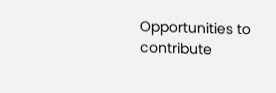Opportunities to contribute